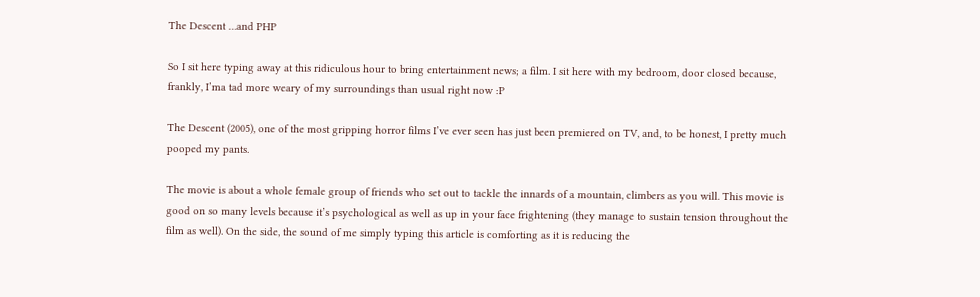The Descent …and PHP

So I sit here typing away at this ridiculous hour to bring entertainment news; a film. I sit here with my bedroom, door closed because, frankly, I’ma tad more weary of my surroundings than usual right now :P

The Descent (2005), one of the most gripping horror films I’ve ever seen has just been premiered on TV, and, to be honest, I pretty much pooped my pants.

The movie is about a whole female group of friends who set out to tackle the innards of a mountain, climbers as you will. This movie is good on so many levels because it’s psychological as well as up in your face frightening (they manage to sustain tension throughout the film as well). On the side, the sound of me simply typing this article is comforting as it is reducing the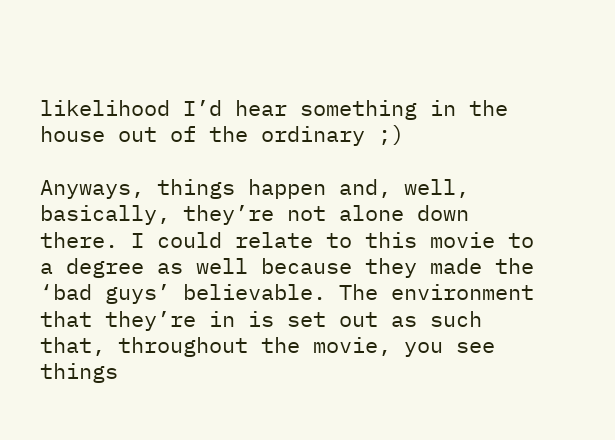likelihood I’d hear something in the house out of the ordinary ;)

Anyways, things happen and, well, basically, they’re not alone down there. I could relate to this movie to a degree as well because they made the ‘bad guys’ believable. The environment that they’re in is set out as such that, throughout the movie, you see things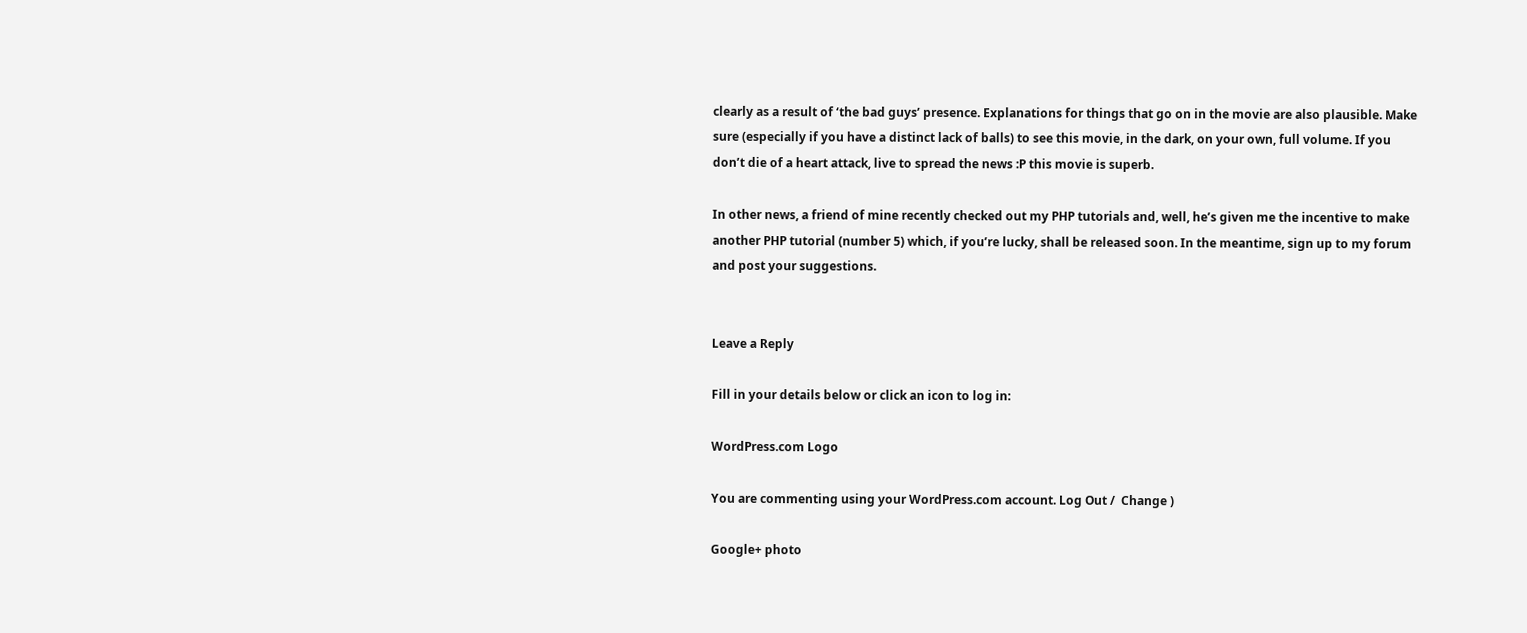clearly as a result of ‘the bad guys’ presence. Explanations for things that go on in the movie are also plausible. Make sure (especially if you have a distinct lack of balls) to see this movie, in the dark, on your own, full volume. If you don’t die of a heart attack, live to spread the news :P this movie is superb.

In other news, a friend of mine recently checked out my PHP tutorials and, well, he’s given me the incentive to make another PHP tutorial (number 5) which, if you’re lucky, shall be released soon. In the meantime, sign up to my forum and post your suggestions.


Leave a Reply

Fill in your details below or click an icon to log in:

WordPress.com Logo

You are commenting using your WordPress.com account. Log Out /  Change )

Google+ photo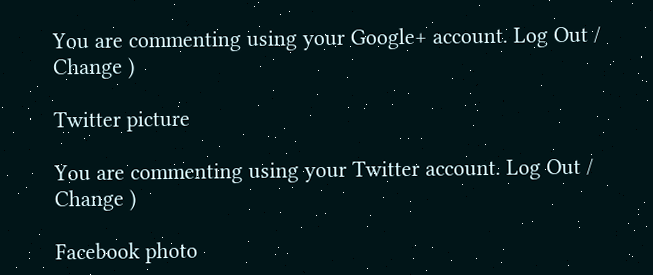You are commenting using your Google+ account. Log Out /  Change )

Twitter picture

You are commenting using your Twitter account. Log Out /  Change )

Facebook photo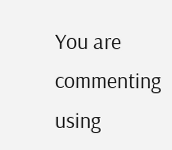You are commenting using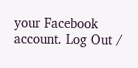your Facebook account. Log Out /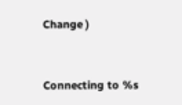Change )


Connecting to %s